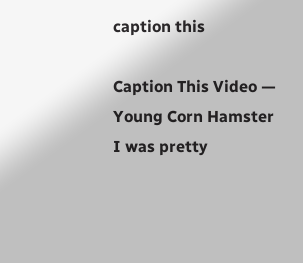caption this

Caption This Video — Young Corn Hamster
I was pretty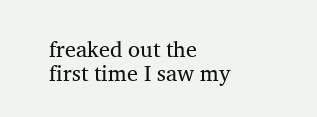freaked out the first time I saw my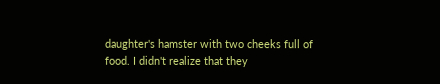daughter's hamster with two cheeks full of food. I didn't realize that they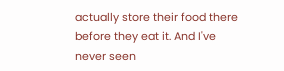actually store their food there before they eat it. And I've never seen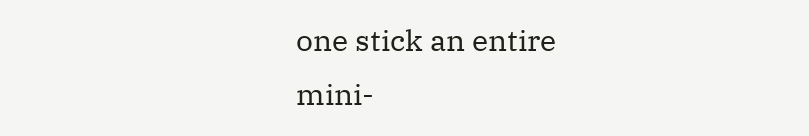one stick an entire mini-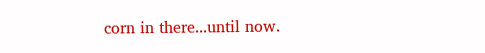corn in there...until now.